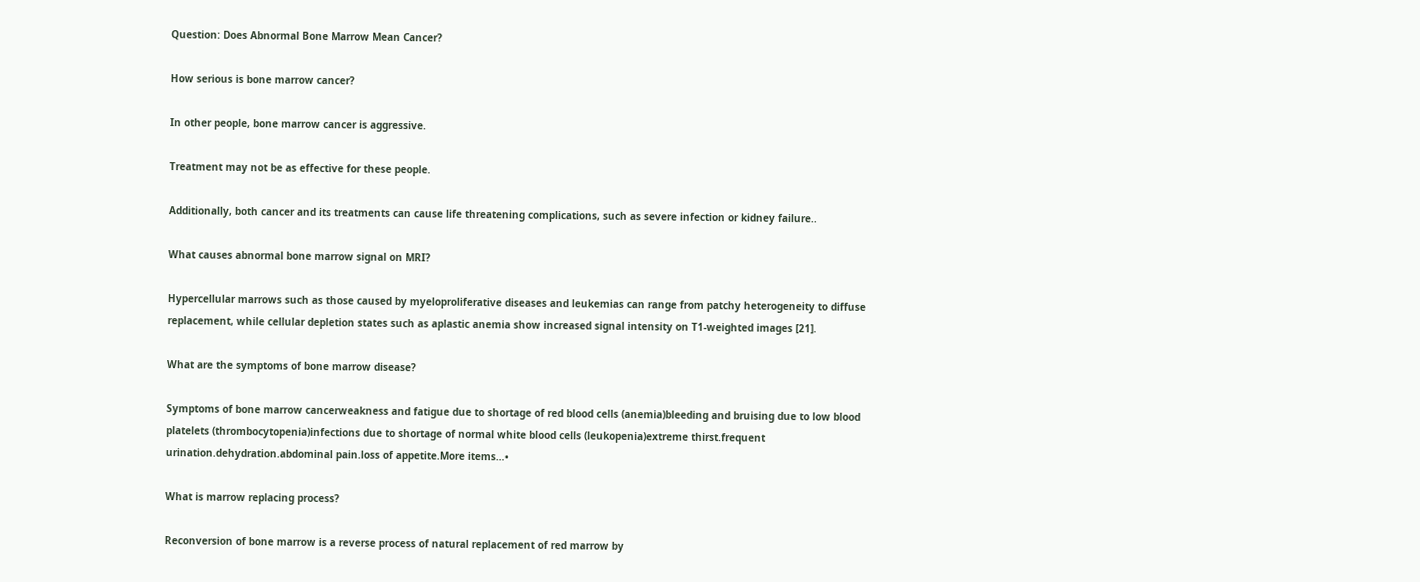Question: Does Abnormal Bone Marrow Mean Cancer?

How serious is bone marrow cancer?

In other people, bone marrow cancer is aggressive.

Treatment may not be as effective for these people.

Additionally, both cancer and its treatments can cause life threatening complications, such as severe infection or kidney failure..

What causes abnormal bone marrow signal on MRI?

Hypercellular marrows such as those caused by myeloproliferative diseases and leukemias can range from patchy heterogeneity to diffuse replacement, while cellular depletion states such as aplastic anemia show increased signal intensity on T1-weighted images [21].

What are the symptoms of bone marrow disease?

Symptoms of bone marrow cancerweakness and fatigue due to shortage of red blood cells (anemia)bleeding and bruising due to low blood platelets (thrombocytopenia)infections due to shortage of normal white blood cells (leukopenia)extreme thirst.frequent urination.dehydration.abdominal pain.loss of appetite.More items…•

What is marrow replacing process?

Reconversion of bone marrow is a reverse process of natural replacement of red marrow by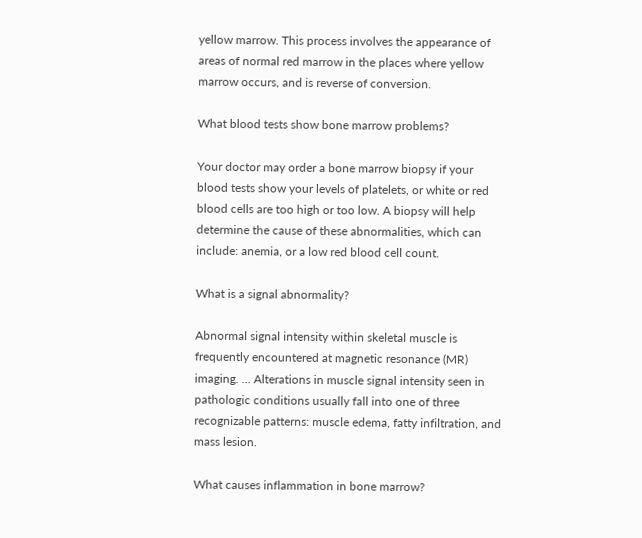yellow marrow. This process involves the appearance of areas of normal red marrow in the places where yellow marrow occurs, and is reverse of conversion.

What blood tests show bone marrow problems?

Your doctor may order a bone marrow biopsy if your blood tests show your levels of platelets, or white or red blood cells are too high or too low. A biopsy will help determine the cause of these abnormalities, which can include: anemia, or a low red blood cell count.

What is a signal abnormality?

Abnormal signal intensity within skeletal muscle is frequently encountered at magnetic resonance (MR) imaging. … Alterations in muscle signal intensity seen in pathologic conditions usually fall into one of three recognizable patterns: muscle edema, fatty infiltration, and mass lesion.

What causes inflammation in bone marrow?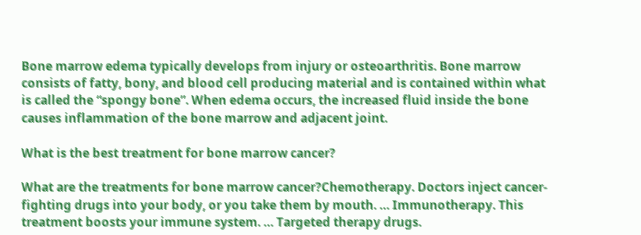Bone marrow edema typically develops from injury or osteoarthritis. Bone marrow consists of fatty, bony, and blood cell producing material and is contained within what is called the “spongy bone”. When edema occurs, the increased fluid inside the bone causes inflammation of the bone marrow and adjacent joint.

What is the best treatment for bone marrow cancer?

What are the treatments for bone marrow cancer?Chemotherapy. Doctors inject cancer-fighting drugs into your body, or you take them by mouth. … Immunotherapy. This treatment boosts your immune system. … Targeted therapy drugs.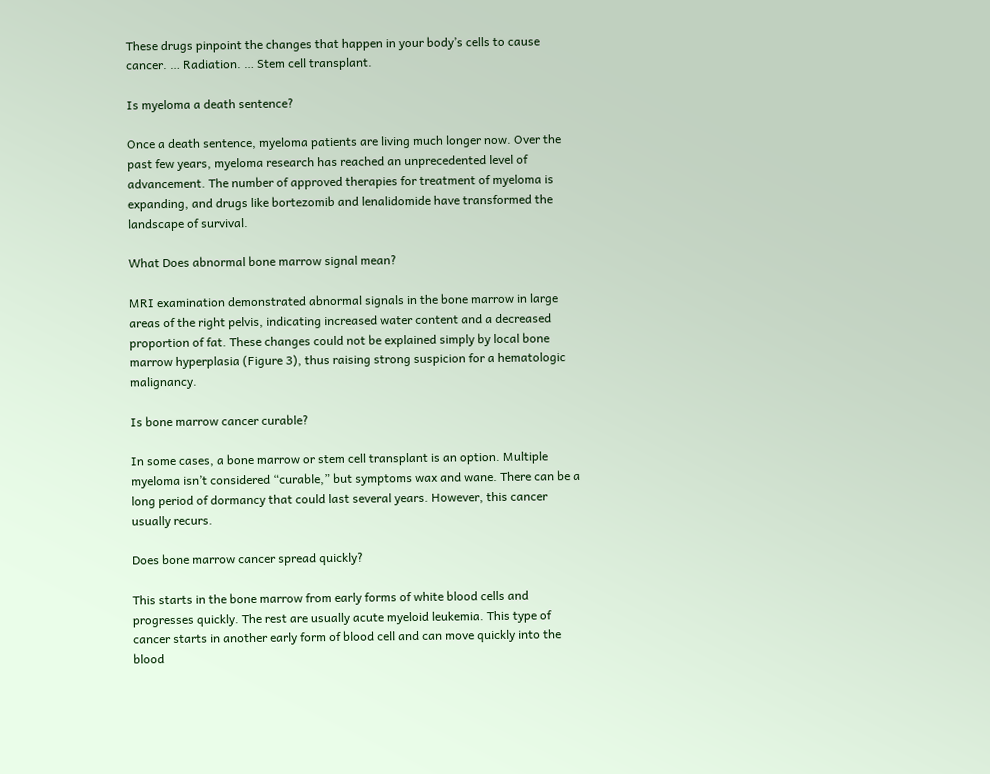These drugs pinpoint the changes that happen in your body’s cells to cause cancer. … Radiation. … Stem cell transplant.

Is myeloma a death sentence?

Once a death sentence, myeloma patients are living much longer now. Over the past few years, myeloma research has reached an unprecedented level of advancement. The number of approved therapies for treatment of myeloma is expanding, and drugs like bortezomib and lenalidomide have transformed the landscape of survival.

What Does abnormal bone marrow signal mean?

MRI examination demonstrated abnormal signals in the bone marrow in large areas of the right pelvis, indicating increased water content and a decreased proportion of fat. These changes could not be explained simply by local bone marrow hyperplasia (Figure 3), thus raising strong suspicion for a hematologic malignancy.

Is bone marrow cancer curable?

In some cases, a bone marrow or stem cell transplant is an option. Multiple myeloma isn’t considered “curable,” but symptoms wax and wane. There can be a long period of dormancy that could last several years. However, this cancer usually recurs.

Does bone marrow cancer spread quickly?

This starts in the bone marrow from early forms of white blood cells and progresses quickly. The rest are usually acute myeloid leukemia. This type of cancer starts in another early form of blood cell and can move quickly into the blood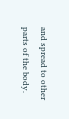and spread to other parts of the body.